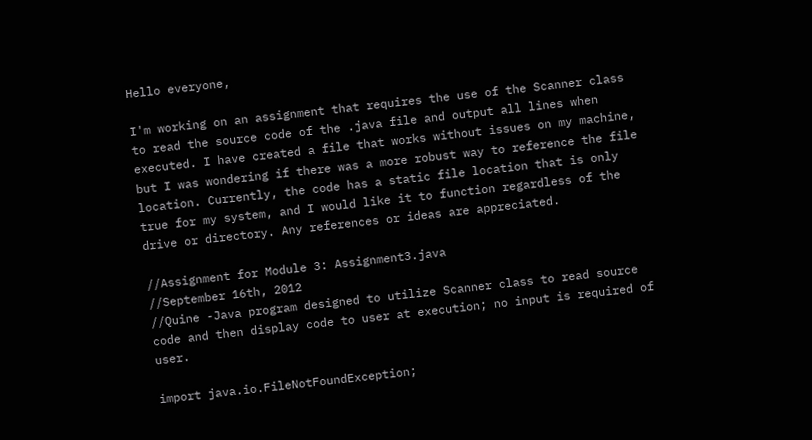Hello everyone,

I'm working on an assignment that requires the use of the Scanner class to read the source code of the .java file and output all lines when executed. I have created a file that works without issues on my machine, but I was wondering if there was a more robust way to reference the file location. Currently, the code has a static file location that is only true for my system, and I would like it to function regardless of the drive or directory. Any references or ideas are appreciated.

//Assignment for Module 3: Assignment3.java
//September 16th, 2012
//Quine -Java program designed to utilize Scanner class to read source code and then display code to user at execution; no input is required of user.

import java.io.FileNotFoundException;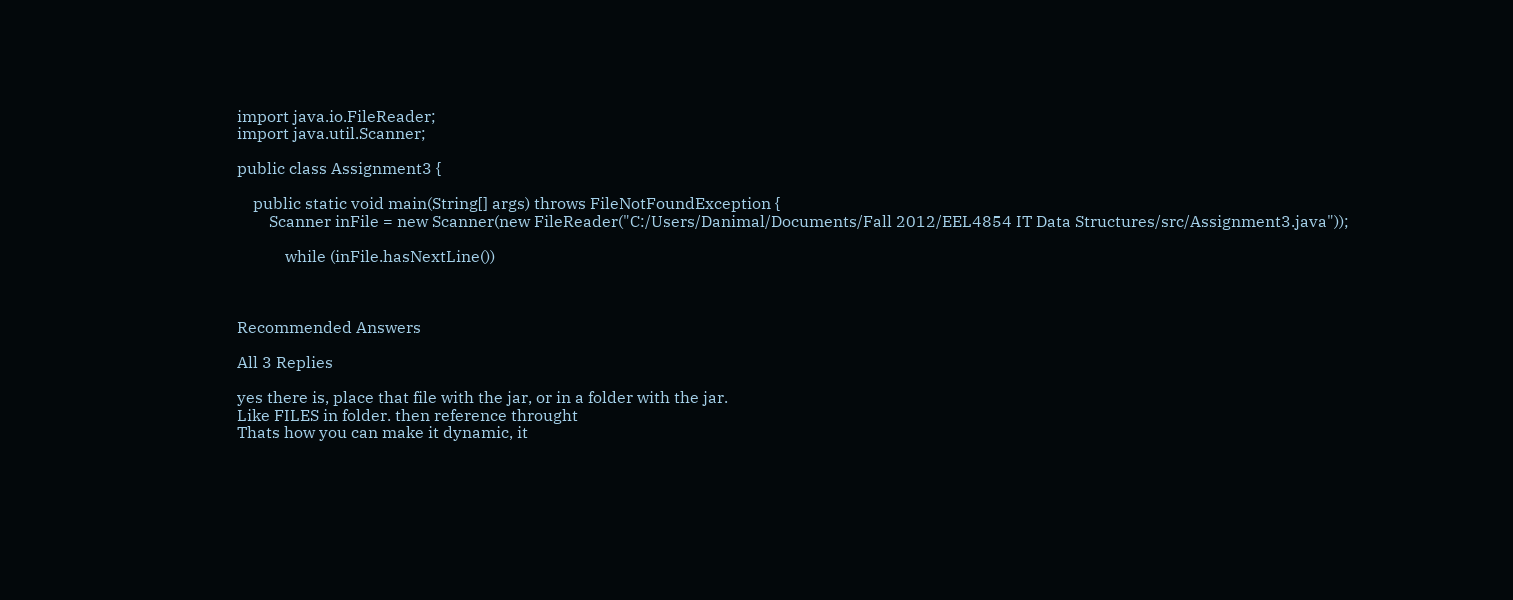import java.io.FileReader;
import java.util.Scanner;

public class Assignment3 {

    public static void main(String[] args) throws FileNotFoundException {
        Scanner inFile = new Scanner(new FileReader("C:/Users/Danimal/Documents/Fall 2012/EEL4854 IT Data Structures/src/Assignment3.java"));

            while (inFile.hasNextLine())



Recommended Answers

All 3 Replies

yes there is, place that file with the jar, or in a folder with the jar.
Like FILES in folder. then reference throught
Thats how you can make it dynamic, it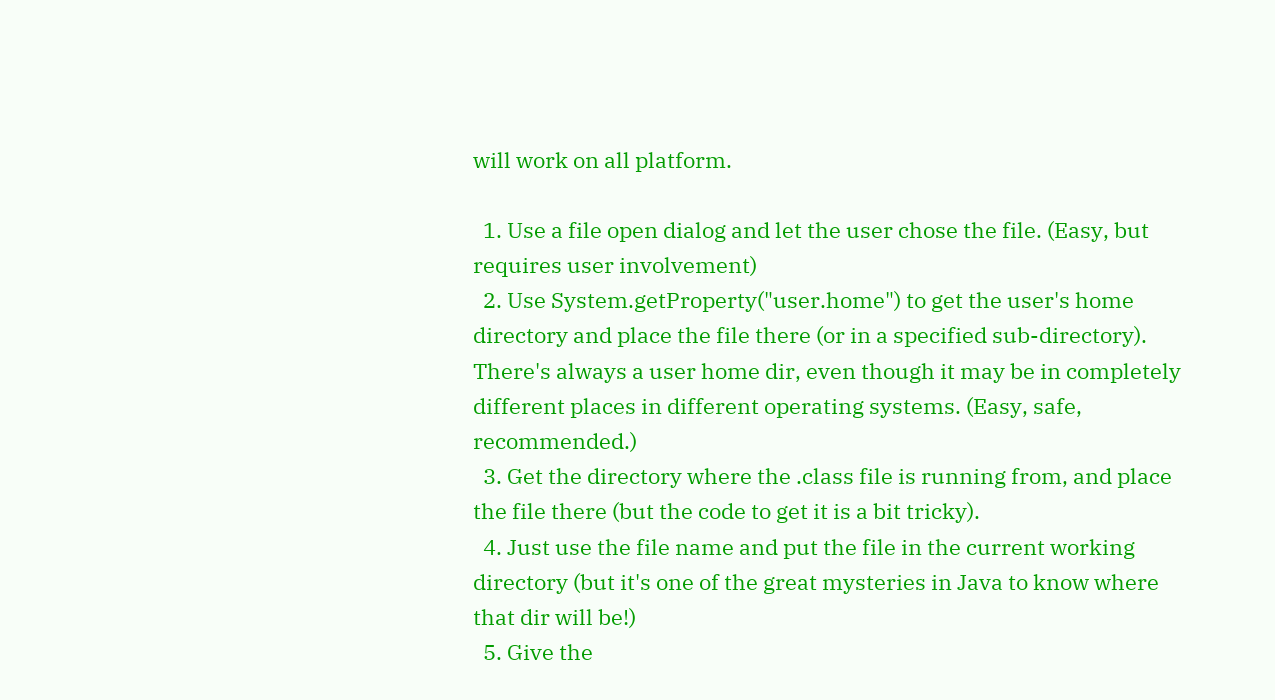will work on all platform.

  1. Use a file open dialog and let the user chose the file. (Easy, but requires user involvement)
  2. Use System.getProperty("user.home") to get the user's home directory and place the file there (or in a specified sub-directory). There's always a user home dir, even though it may be in completely different places in different operating systems. (Easy, safe, recommended.)
  3. Get the directory where the .class file is running from, and place the file there (but the code to get it is a bit tricky).
  4. Just use the file name and put the file in the current working directory (but it's one of the great mysteries in Java to know where that dir will be!)
  5. Give the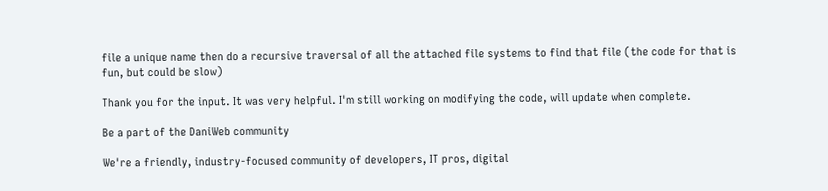file a unique name then do a recursive traversal of all the attached file systems to find that file (the code for that is fun, but could be slow)

Thank you for the input. It was very helpful. I'm still working on modifying the code, will update when complete.

Be a part of the DaniWeb community

We're a friendly, industry-focused community of developers, IT pros, digital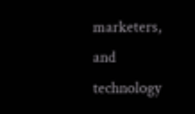marketers, and technology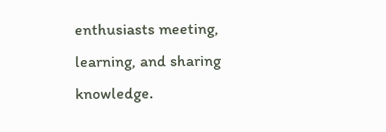enthusiasts meeting, learning, and sharing knowledge.